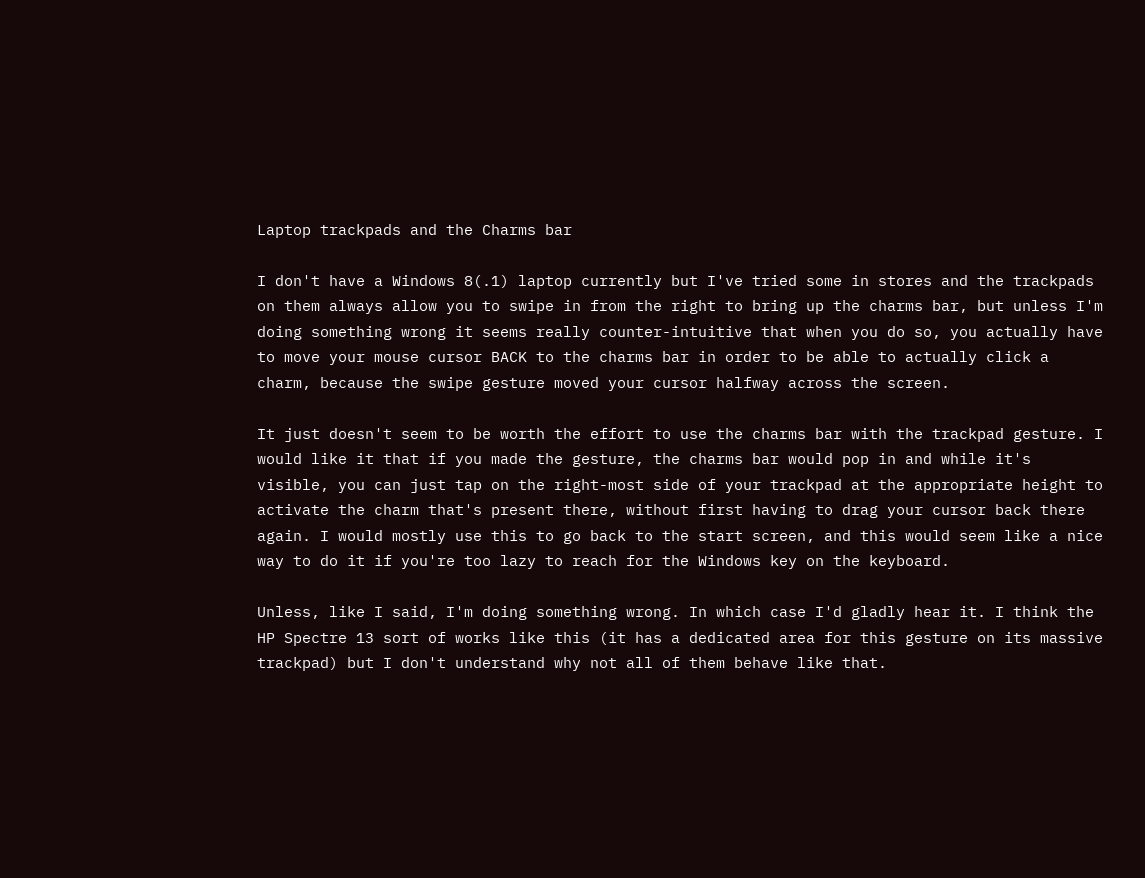Laptop trackpads and the Charms bar

I don't have a Windows 8(.1) laptop currently but I've tried some in stores and the trackpads on them always allow you to swipe in from the right to bring up the charms bar, but unless I'm doing something wrong it seems really counter-intuitive that when you do so, you actually have to move your mouse cursor BACK to the charms bar in order to be able to actually click a charm, because the swipe gesture moved your cursor halfway across the screen.

It just doesn't seem to be worth the effort to use the charms bar with the trackpad gesture. I would like it that if you made the gesture, the charms bar would pop in and while it's visible, you can just tap on the right-most side of your trackpad at the appropriate height to activate the charm that's present there, without first having to drag your cursor back there again. I would mostly use this to go back to the start screen, and this would seem like a nice way to do it if you're too lazy to reach for the Windows key on the keyboard.

Unless, like I said, I'm doing something wrong. In which case I'd gladly hear it. I think the HP Spectre 13 sort of works like this (it has a dedicated area for this gesture on its massive trackpad) but I don't understand why not all of them behave like that.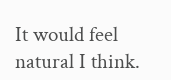It would feel natural I think.